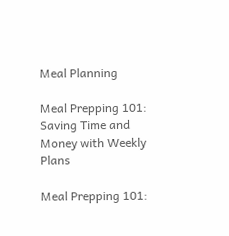Meal Planning

Meal Prepping 101: Saving Time and Money with Weekly Plans

Meal Prepping 101: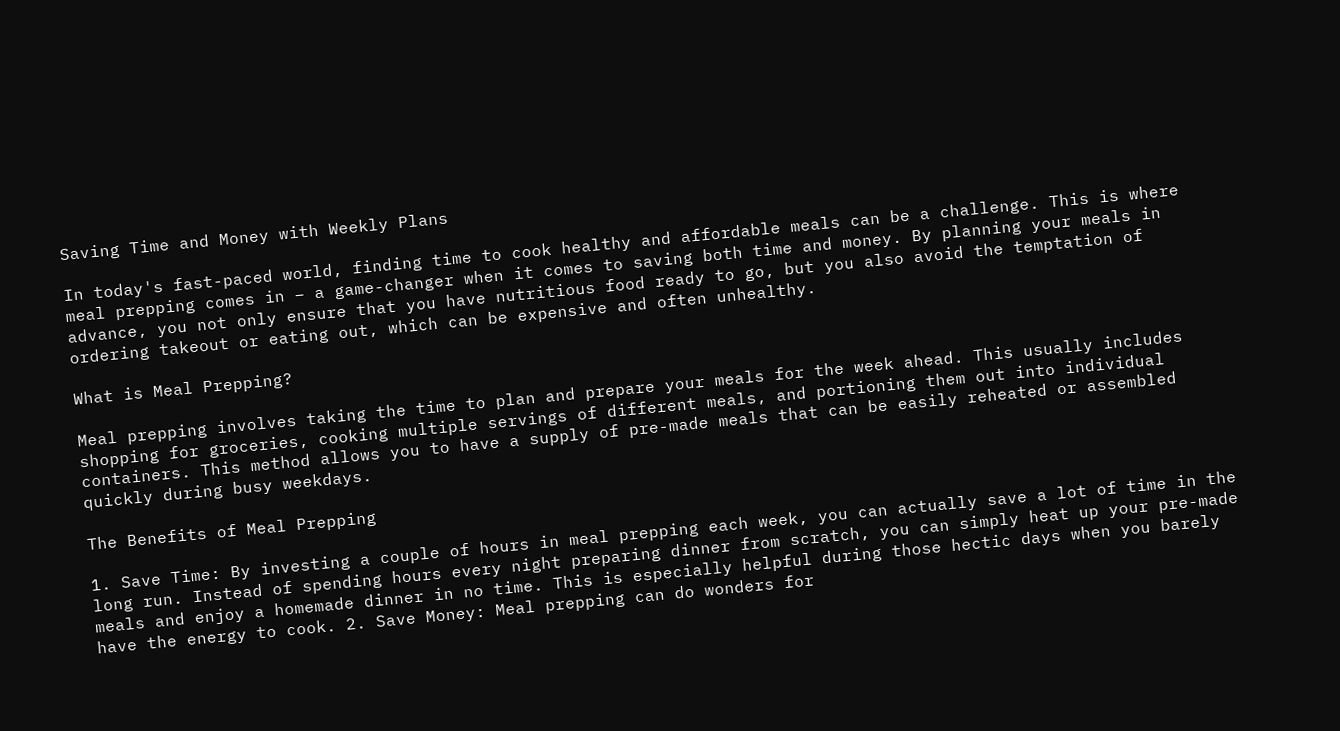Saving Time and Money with Weekly Plans

In today's fast-paced world, finding time to cook healthy and affordable meals can be a challenge. This is where meal prepping comes in – a game-changer when it comes to saving both time and money. By planning your meals in advance, you not only ensure that you have nutritious food ready to go, but you also avoid the temptation of ordering takeout or eating out, which can be expensive and often unhealthy.

What is Meal Prepping?

Meal prepping involves taking the time to plan and prepare your meals for the week ahead. This usually includes shopping for groceries, cooking multiple servings of different meals, and portioning them out into individual containers. This method allows you to have a supply of pre-made meals that can be easily reheated or assembled quickly during busy weekdays.

The Benefits of Meal Prepping

1. Save Time: By investing a couple of hours in meal prepping each week, you can actually save a lot of time in the long run. Instead of spending hours every night preparing dinner from scratch, you can simply heat up your pre-made meals and enjoy a homemade dinner in no time. This is especially helpful during those hectic days when you barely have the energy to cook. 2. Save Money: Meal prepping can do wonders for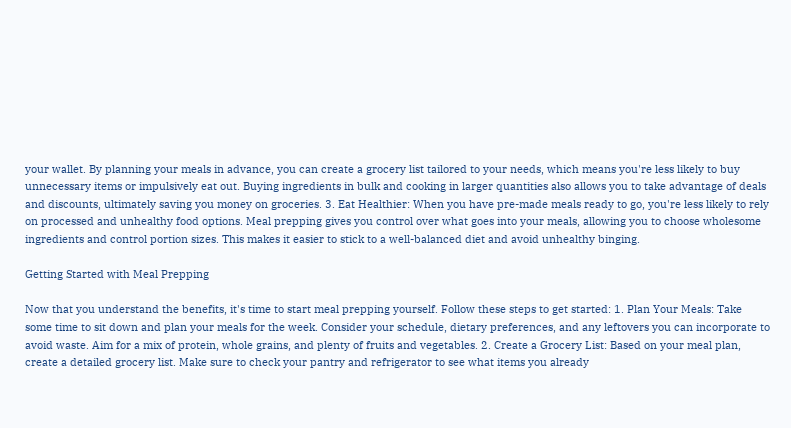your wallet. By planning your meals in advance, you can create a grocery list tailored to your needs, which means you're less likely to buy unnecessary items or impulsively eat out. Buying ingredients in bulk and cooking in larger quantities also allows you to take advantage of deals and discounts, ultimately saving you money on groceries. 3. Eat Healthier: When you have pre-made meals ready to go, you're less likely to rely on processed and unhealthy food options. Meal prepping gives you control over what goes into your meals, allowing you to choose wholesome ingredients and control portion sizes. This makes it easier to stick to a well-balanced diet and avoid unhealthy binging.

Getting Started with Meal Prepping

Now that you understand the benefits, it's time to start meal prepping yourself. Follow these steps to get started: 1. Plan Your Meals: Take some time to sit down and plan your meals for the week. Consider your schedule, dietary preferences, and any leftovers you can incorporate to avoid waste. Aim for a mix of protein, whole grains, and plenty of fruits and vegetables. 2. Create a Grocery List: Based on your meal plan, create a detailed grocery list. Make sure to check your pantry and refrigerator to see what items you already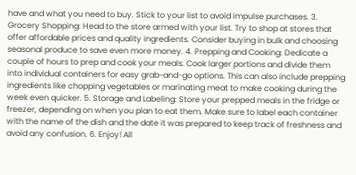have and what you need to buy. Stick to your list to avoid impulse purchases. 3. Grocery Shopping: Head to the store armed with your list. Try to shop at stores that offer affordable prices and quality ingredients. Consider buying in bulk and choosing seasonal produce to save even more money. 4. Prepping and Cooking: Dedicate a couple of hours to prep and cook your meals. Cook larger portions and divide them into individual containers for easy grab-and-go options. This can also include prepping ingredients like chopping vegetables or marinating meat to make cooking during the week even quicker. 5. Storage and Labeling: Store your prepped meals in the fridge or freezer, depending on when you plan to eat them. Make sure to label each container with the name of the dish and the date it was prepared to keep track of freshness and avoid any confusion. 6. Enjoy! All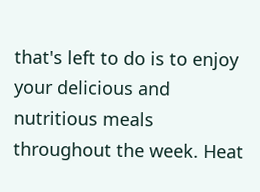that's left to do is to enjoy your delicious and nutritious meals throughout the week. Heat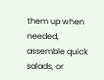them up when needed, assemble quick salads, or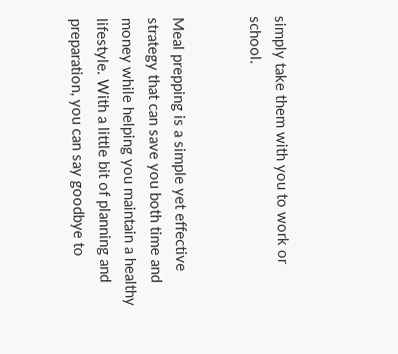simply take them with you to work or school.


Meal prepping is a simple yet effective strategy that can save you both time and money while helping you maintain a healthy lifestyle. With a little bit of planning and preparation, you can say goodbye to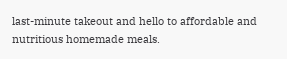last-minute takeout and hello to affordable and nutritious homemade meals.